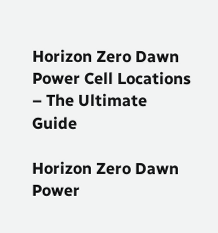Horizon Zero Dawn Power Cell Locations – The Ultimate Guide

Horizon Zero Dawn Power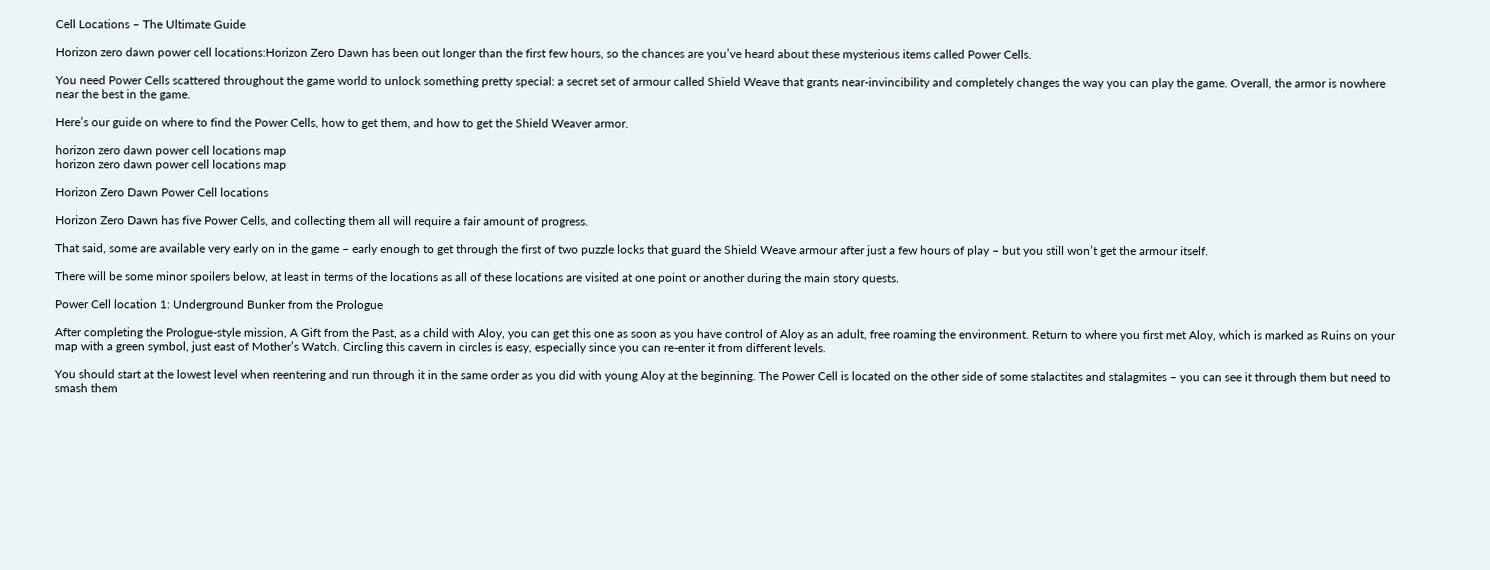Cell Locations – The Ultimate Guide

Horizon zero dawn power cell locations:Horizon Zero Dawn has been out longer than the first few hours, so the chances are you’ve heard about these mysterious items called Power Cells.

You need Power Cells scattered throughout the game world to unlock something pretty special: a secret set of armour called Shield Weave that grants near-invincibility and completely changes the way you can play the game. Overall, the armor is nowhere near the best in the game.

Here’s our guide on where to find the Power Cells, how to get them, and how to get the Shield Weaver armor.

horizon zero dawn power cell locations map
horizon zero dawn power cell locations map

Horizon Zero Dawn Power Cell locations

Horizon Zero Dawn has five Power Cells, and collecting them all will require a fair amount of progress.

That said, some are available very early on in the game – early enough to get through the first of two puzzle locks that guard the Shield Weave armour after just a few hours of play – but you still won’t get the armour itself.

There will be some minor spoilers below, at least in terms of the locations as all of these locations are visited at one point or another during the main story quests.

Power Cell location 1: Underground Bunker from the Prologue

After completing the Prologue-style mission, A Gift from the Past, as a child with Aloy, you can get this one as soon as you have control of Aloy as an adult, free roaming the environment. Return to where you first met Aloy, which is marked as Ruins on your map with a green symbol, just east of Mother’s Watch. Circling this cavern in circles is easy, especially since you can re-enter it from different levels.

You should start at the lowest level when reentering and run through it in the same order as you did with young Aloy at the beginning. The Power Cell is located on the other side of some stalactites and stalagmites – you can see it through them but need to smash them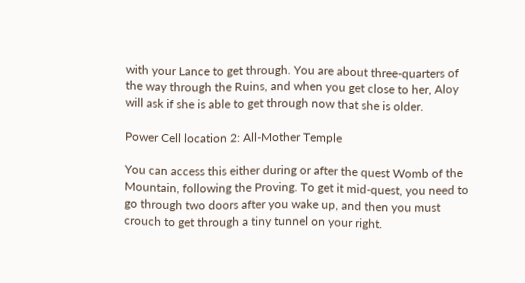with your Lance to get through. You are about three-quarters of the way through the Ruins, and when you get close to her, Aloy will ask if she is able to get through now that she is older.

Power Cell location 2: All-Mother Temple

You can access this either during or after the quest Womb of the Mountain, following the Proving. To get it mid-quest, you need to go through two doors after you wake up, and then you must crouch to get through a tiny tunnel on your right.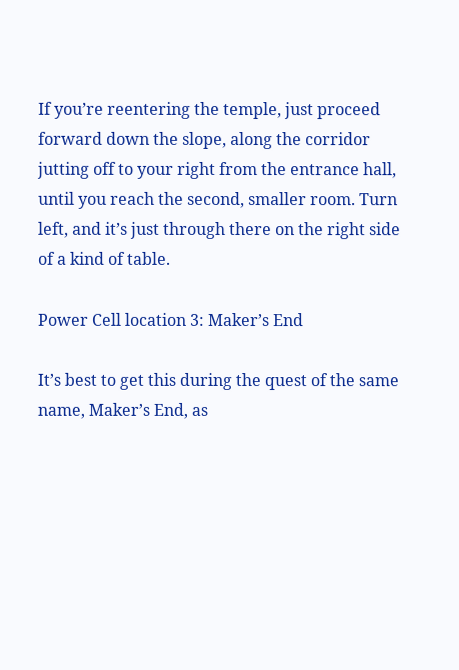If you’re reentering the temple, just proceed forward down the slope, along the corridor jutting off to your right from the entrance hall, until you reach the second, smaller room. Turn left, and it’s just through there on the right side of a kind of table.

Power Cell location 3: Maker’s End

It’s best to get this during the quest of the same name, Maker’s End, as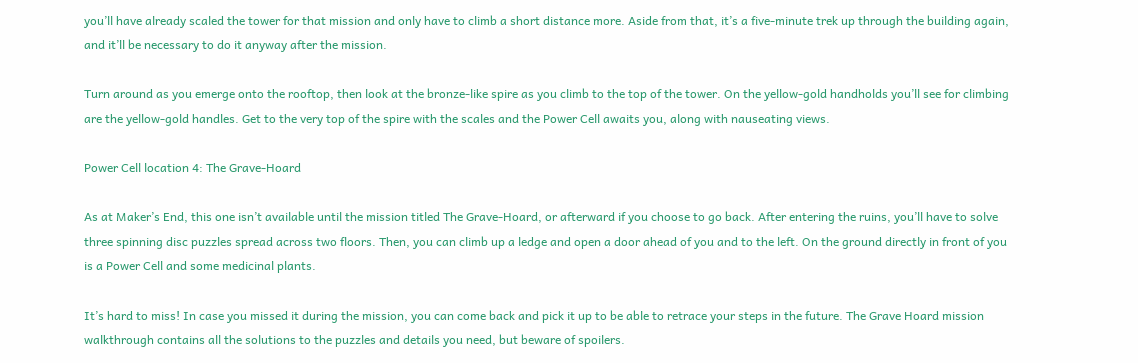you’ll have already scaled the tower for that mission and only have to climb a short distance more. Aside from that, it’s a five-minute trek up through the building again, and it’ll be necessary to do it anyway after the mission.

Turn around as you emerge onto the rooftop, then look at the bronze-like spire as you climb to the top of the tower. On the yellow-gold handholds you’ll see for climbing are the yellow-gold handles. Get to the very top of the spire with the scales and the Power Cell awaits you, along with nauseating views.

Power Cell location 4: The Grave-Hoard

As at Maker’s End, this one isn’t available until the mission titled The Grave-Hoard, or afterward if you choose to go back. After entering the ruins, you’ll have to solve three spinning disc puzzles spread across two floors. Then, you can climb up a ledge and open a door ahead of you and to the left. On the ground directly in front of you is a Power Cell and some medicinal plants.

It’s hard to miss! In case you missed it during the mission, you can come back and pick it up to be able to retrace your steps in the future. The Grave Hoard mission walkthrough contains all the solutions to the puzzles and details you need, but beware of spoilers.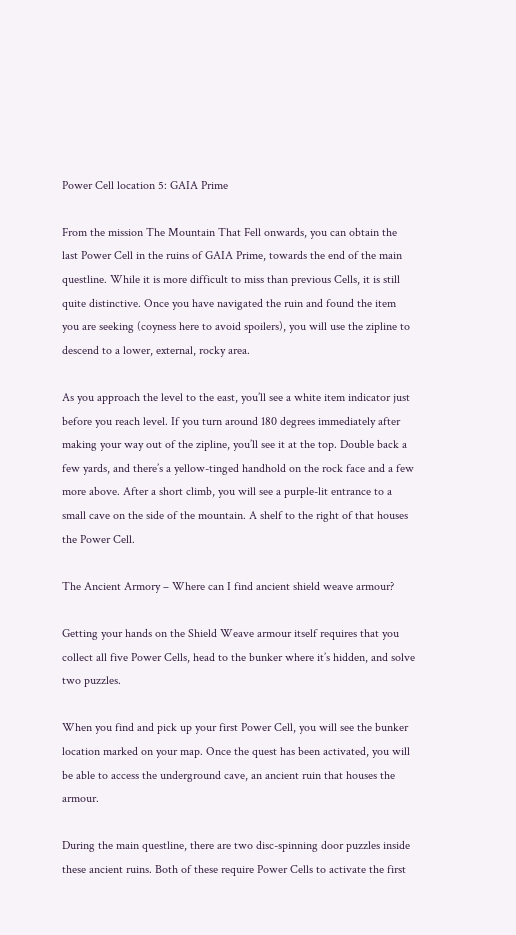Power Cell location 5: GAIA Prime

From the mission The Mountain That Fell onwards, you can obtain the last Power Cell in the ruins of GAIA Prime, towards the end of the main questline. While it is more difficult to miss than previous Cells, it is still quite distinctive. Once you have navigated the ruin and found the item you are seeking (coyness here to avoid spoilers), you will use the zipline to descend to a lower, external, rocky area.

As you approach the level to the east, you’ll see a white item indicator just before you reach level. If you turn around 180 degrees immediately after making your way out of the zipline, you’ll see it at the top. Double back a few yards, and there’s a yellow-tinged handhold on the rock face and a few more above. After a short climb, you will see a purple-lit entrance to a small cave on the side of the mountain. A shelf to the right of that houses the Power Cell.

The Ancient Armory – Where can I find ancient shield weave armour?

Getting your hands on the Shield Weave armour itself requires that you collect all five Power Cells, head to the bunker where it’s hidden, and solve two puzzles.

When you find and pick up your first Power Cell, you will see the bunker location marked on your map. Once the quest has been activated, you will be able to access the underground cave, an ancient ruin that houses the armour.

During the main questline, there are two disc-spinning door puzzles inside these ancient ruins. Both of these require Power Cells to activate the first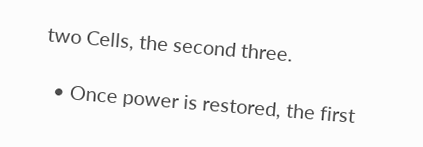two Cells, the second three.

  • Once power is restored, the first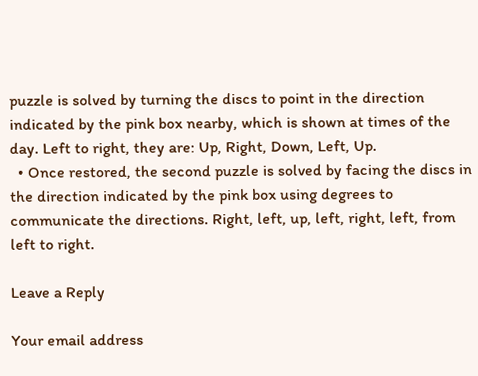puzzle is solved by turning the discs to point in the direction indicated by the pink box nearby, which is shown at times of the day. Left to right, they are: Up, Right, Down, Left, Up.
  • Once restored, the second puzzle is solved by facing the discs in the direction indicated by the pink box using degrees to communicate the directions. Right, left, up, left, right, left, from left to right.

Leave a Reply

Your email address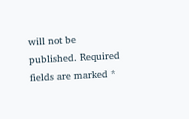will not be published. Required fields are marked *